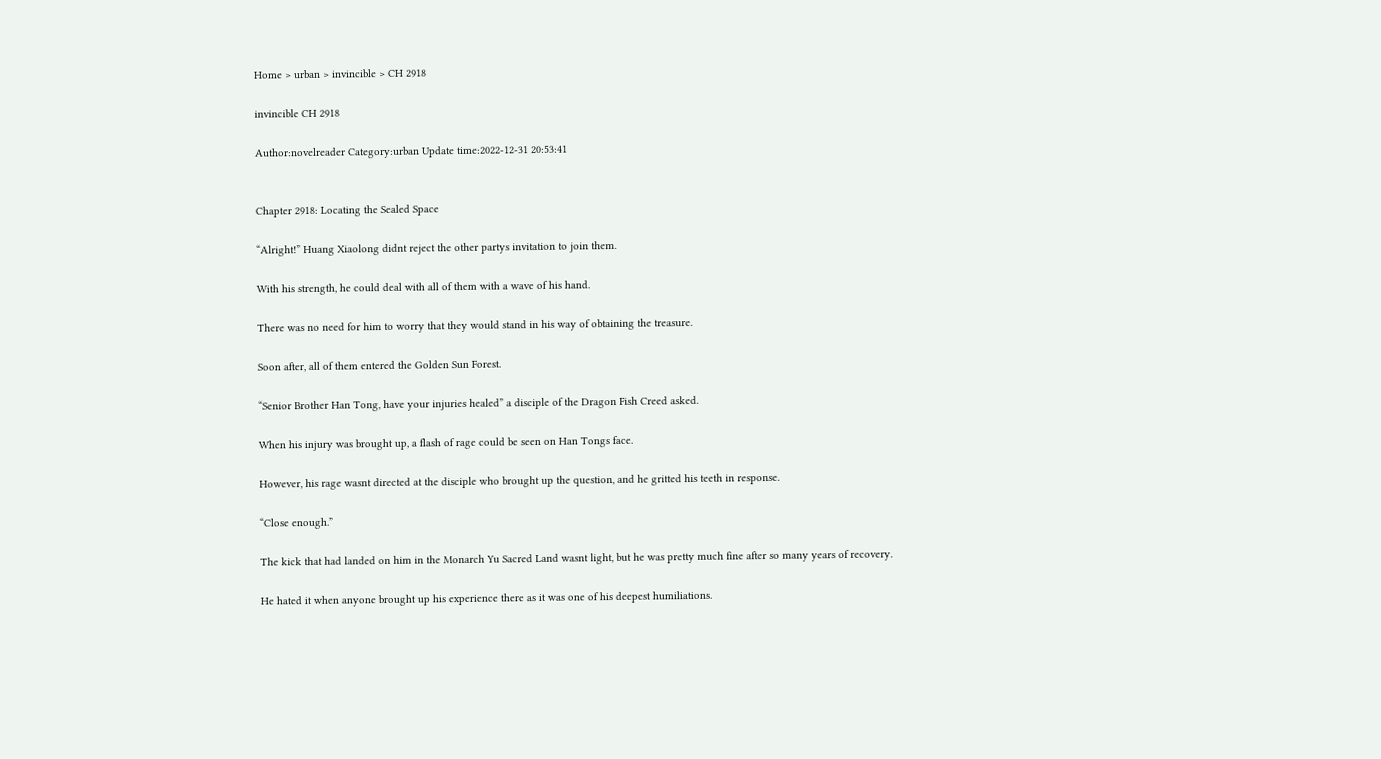Home > urban > invincible > CH 2918

invincible CH 2918

Author:novelreader Category:urban Update time:2022-12-31 20:53:41


Chapter 2918: Locating the Sealed Space

“Alright!” Huang Xiaolong didnt reject the other partys invitation to join them.

With his strength, he could deal with all of them with a wave of his hand.

There was no need for him to worry that they would stand in his way of obtaining the treasure.

Soon after, all of them entered the Golden Sun Forest.

“Senior Brother Han Tong, have your injuries healed” a disciple of the Dragon Fish Creed asked.

When his injury was brought up, a flash of rage could be seen on Han Tongs face.

However, his rage wasnt directed at the disciple who brought up the question, and he gritted his teeth in response.

“Close enough.”

The kick that had landed on him in the Monarch Yu Sacred Land wasnt light, but he was pretty much fine after so many years of recovery.

He hated it when anyone brought up his experience there as it was one of his deepest humiliations.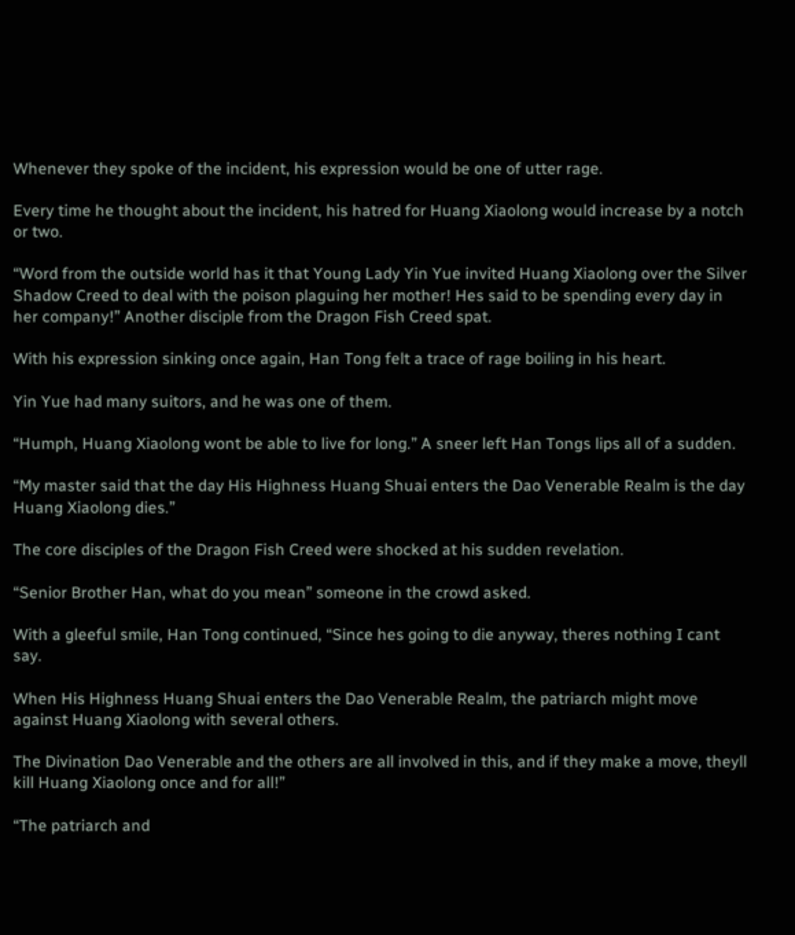Whenever they spoke of the incident, his expression would be one of utter rage.

Every time he thought about the incident, his hatred for Huang Xiaolong would increase by a notch or two.

“Word from the outside world has it that Young Lady Yin Yue invited Huang Xiaolong over the Silver Shadow Creed to deal with the poison plaguing her mother! Hes said to be spending every day in her company!” Another disciple from the Dragon Fish Creed spat.

With his expression sinking once again, Han Tong felt a trace of rage boiling in his heart.

Yin Yue had many suitors, and he was one of them.

“Humph, Huang Xiaolong wont be able to live for long.” A sneer left Han Tongs lips all of a sudden.

“My master said that the day His Highness Huang Shuai enters the Dao Venerable Realm is the day Huang Xiaolong dies.”

The core disciples of the Dragon Fish Creed were shocked at his sudden revelation.

“Senior Brother Han, what do you mean” someone in the crowd asked.

With a gleeful smile, Han Tong continued, “Since hes going to die anyway, theres nothing I cant say.

When His Highness Huang Shuai enters the Dao Venerable Realm, the patriarch might move against Huang Xiaolong with several others.

The Divination Dao Venerable and the others are all involved in this, and if they make a move, theyll kill Huang Xiaolong once and for all!”

“The patriarch and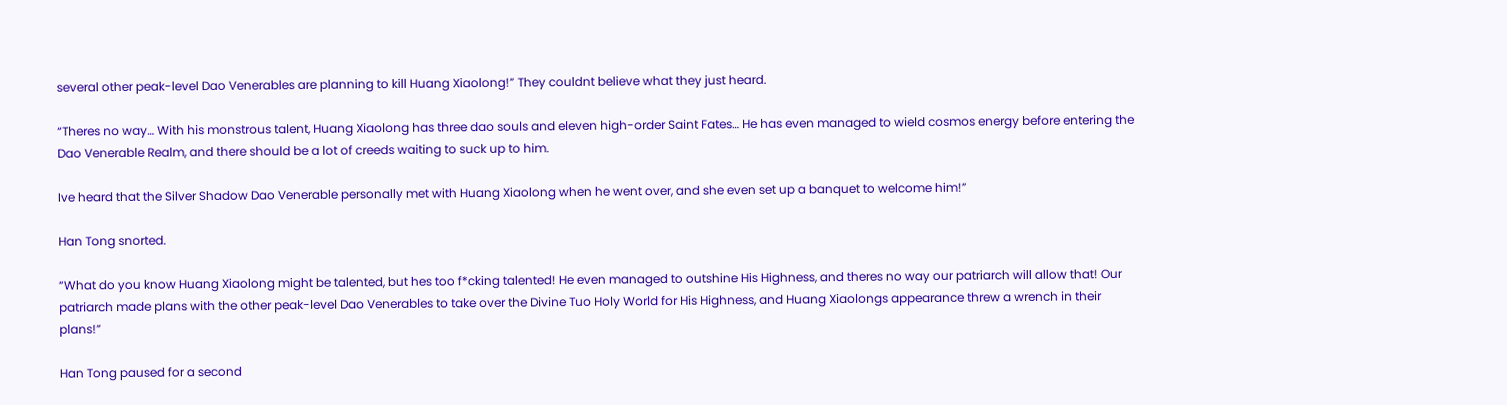several other peak-level Dao Venerables are planning to kill Huang Xiaolong!” They couldnt believe what they just heard.

“Theres no way… With his monstrous talent, Huang Xiaolong has three dao souls and eleven high-order Saint Fates… He has even managed to wield cosmos energy before entering the Dao Venerable Realm, and there should be a lot of creeds waiting to suck up to him.

Ive heard that the Silver Shadow Dao Venerable personally met with Huang Xiaolong when he went over, and she even set up a banquet to welcome him!”

Han Tong snorted.

“What do you know Huang Xiaolong might be talented, but hes too f*cking talented! He even managed to outshine His Highness, and theres no way our patriarch will allow that! Our patriarch made plans with the other peak-level Dao Venerables to take over the Divine Tuo Holy World for His Highness, and Huang Xiaolongs appearance threw a wrench in their plans!”

Han Tong paused for a second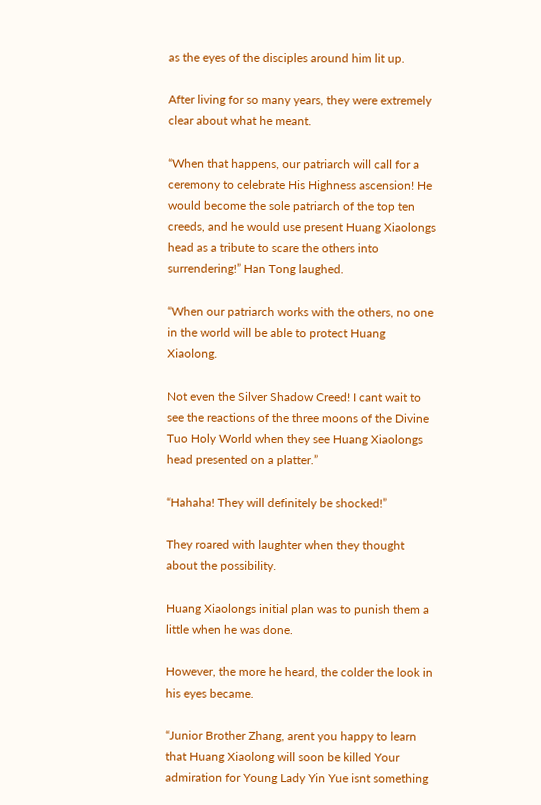as the eyes of the disciples around him lit up.

After living for so many years, they were extremely clear about what he meant.

“When that happens, our patriarch will call for a ceremony to celebrate His Highness ascension! He would become the sole patriarch of the top ten creeds, and he would use present Huang Xiaolongs head as a tribute to scare the others into surrendering!” Han Tong laughed.

“When our patriarch works with the others, no one in the world will be able to protect Huang Xiaolong.

Not even the Silver Shadow Creed! I cant wait to see the reactions of the three moons of the Divine Tuo Holy World when they see Huang Xiaolongs head presented on a platter.”

“Hahaha! They will definitely be shocked!”

They roared with laughter when they thought about the possibility.

Huang Xiaolongs initial plan was to punish them a little when he was done.

However, the more he heard, the colder the look in his eyes became.

“Junior Brother Zhang, arent you happy to learn that Huang Xiaolong will soon be killed Your admiration for Young Lady Yin Yue isnt something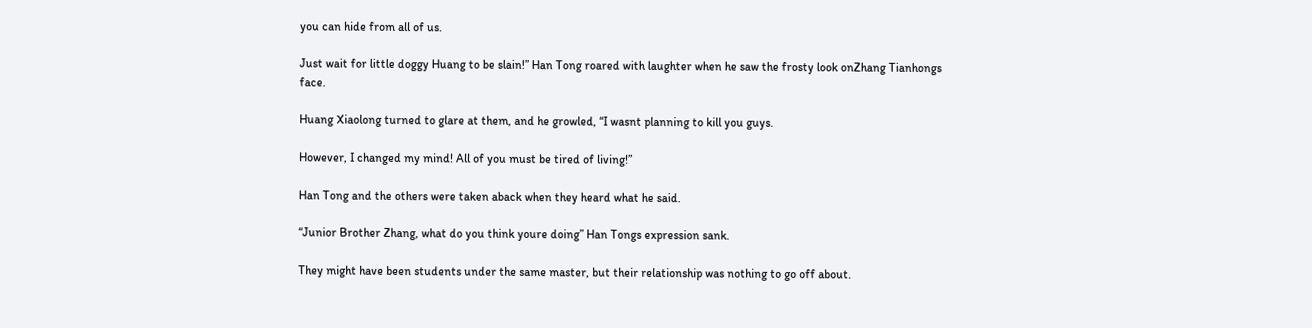you can hide from all of us.

Just wait for little doggy Huang to be slain!” Han Tong roared with laughter when he saw the frosty look onZhang Tianhongs face.

Huang Xiaolong turned to glare at them, and he growled, “I wasnt planning to kill you guys.

However, I changed my mind! All of you must be tired of living!”

Han Tong and the others were taken aback when they heard what he said.

“Junior Brother Zhang, what do you think youre doing” Han Tongs expression sank.

They might have been students under the same master, but their relationship was nothing to go off about.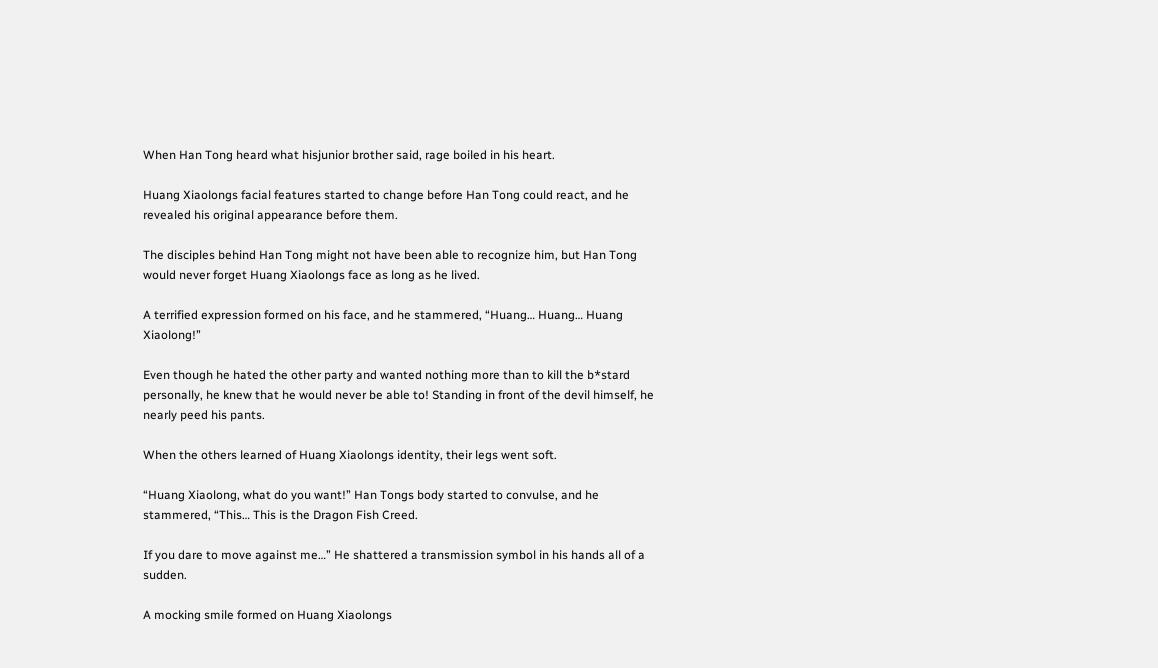When Han Tong heard what hisjunior brother said, rage boiled in his heart.

Huang Xiaolongs facial features started to change before Han Tong could react, and he revealed his original appearance before them.

The disciples behind Han Tong might not have been able to recognize him, but Han Tong would never forget Huang Xiaolongs face as long as he lived.

A terrified expression formed on his face, and he stammered, “Huang… Huang… Huang Xiaolong!”

Even though he hated the other party and wanted nothing more than to kill the b*stard personally, he knew that he would never be able to! Standing in front of the devil himself, he nearly peed his pants.

When the others learned of Huang Xiaolongs identity, their legs went soft.

“Huang Xiaolong, what do you want!” Han Tongs body started to convulse, and he stammered, “This… This is the Dragon Fish Creed.

If you dare to move against me…” He shattered a transmission symbol in his hands all of a sudden.

A mocking smile formed on Huang Xiaolongs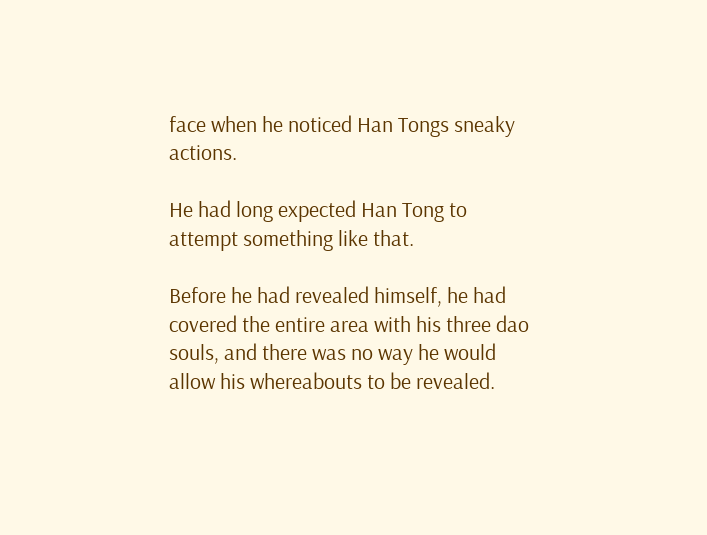face when he noticed Han Tongs sneaky actions.

He had long expected Han Tong to attempt something like that.

Before he had revealed himself, he had covered the entire area with his three dao souls, and there was no way he would allow his whereabouts to be revealed.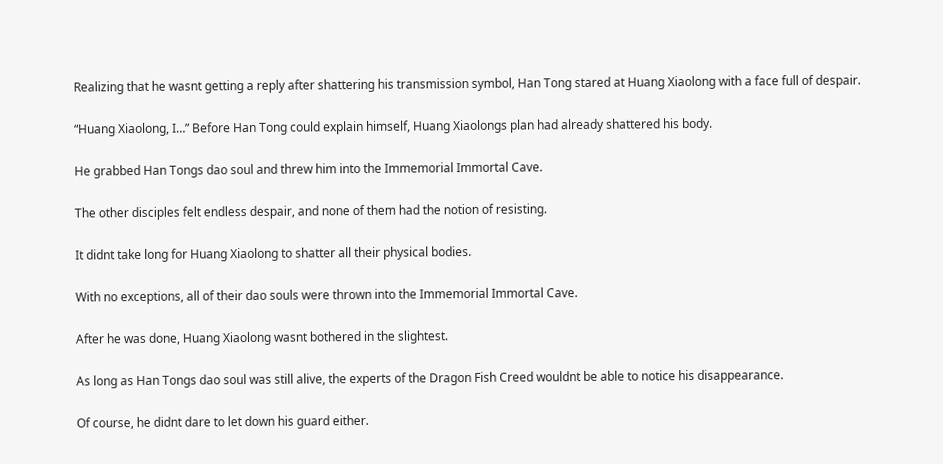Realizing that he wasnt getting a reply after shattering his transmission symbol, Han Tong stared at Huang Xiaolong with a face full of despair.

“Huang Xiaolong, I…” Before Han Tong could explain himself, Huang Xiaolongs plan had already shattered his body.

He grabbed Han Tongs dao soul and threw him into the Immemorial Immortal Cave.

The other disciples felt endless despair, and none of them had the notion of resisting.

It didnt take long for Huang Xiaolong to shatter all their physical bodies.

With no exceptions, all of their dao souls were thrown into the Immemorial Immortal Cave.

After he was done, Huang Xiaolong wasnt bothered in the slightest.

As long as Han Tongs dao soul was still alive, the experts of the Dragon Fish Creed wouldnt be able to notice his disappearance.

Of course, he didnt dare to let down his guard either.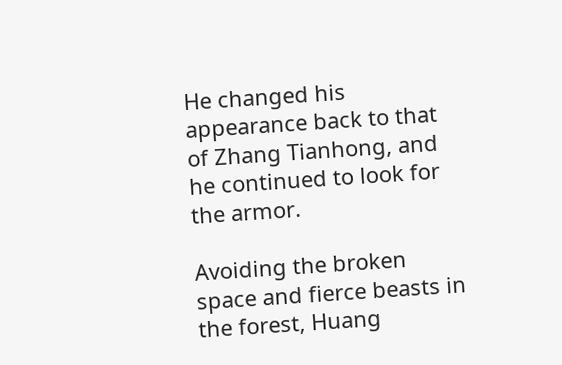He changed his appearance back to that of Zhang Tianhong, and he continued to look for the armor.

Avoiding the broken space and fierce beasts in the forest, Huang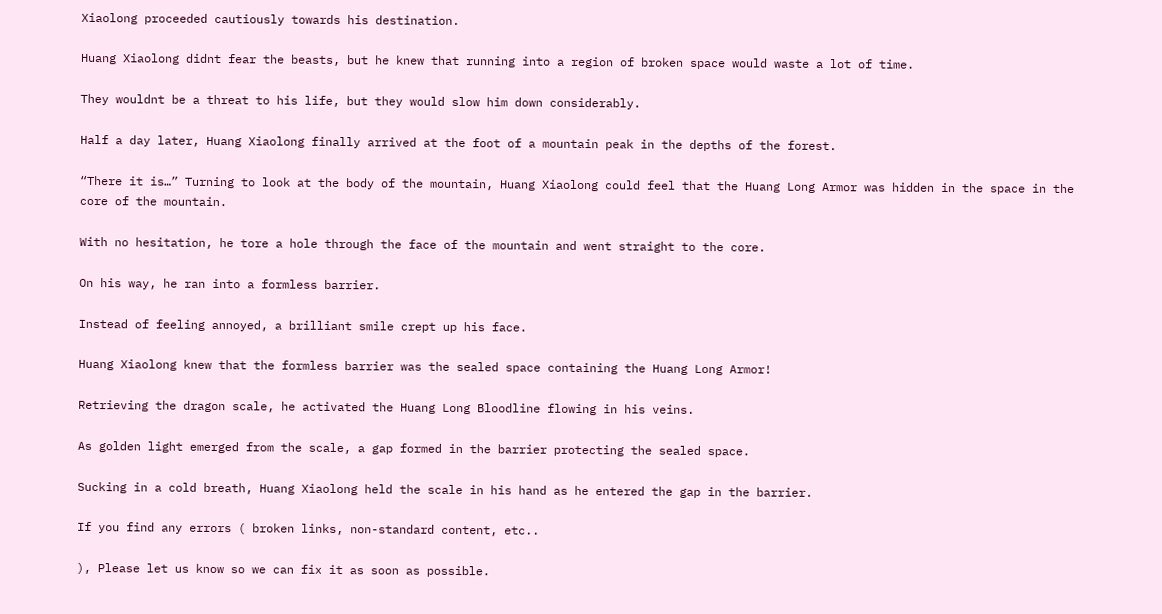Xiaolong proceeded cautiously towards his destination.

Huang Xiaolong didnt fear the beasts, but he knew that running into a region of broken space would waste a lot of time.

They wouldnt be a threat to his life, but they would slow him down considerably.

Half a day later, Huang Xiaolong finally arrived at the foot of a mountain peak in the depths of the forest.

“There it is…” Turning to look at the body of the mountain, Huang Xiaolong could feel that the Huang Long Armor was hidden in the space in the core of the mountain.

With no hesitation, he tore a hole through the face of the mountain and went straight to the core.

On his way, he ran into a formless barrier.

Instead of feeling annoyed, a brilliant smile crept up his face.

Huang Xiaolong knew that the formless barrier was the sealed space containing the Huang Long Armor!

Retrieving the dragon scale, he activated the Huang Long Bloodline flowing in his veins.

As golden light emerged from the scale, a gap formed in the barrier protecting the sealed space.

Sucking in a cold breath, Huang Xiaolong held the scale in his hand as he entered the gap in the barrier.

If you find any errors ( broken links, non-standard content, etc..

), Please let us know so we can fix it as soon as possible.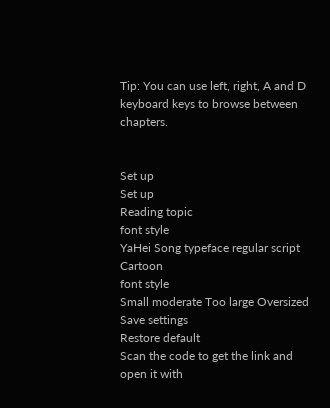Tip: You can use left, right, A and D keyboard keys to browse between chapters.


Set up
Set up
Reading topic
font style
YaHei Song typeface regular script Cartoon
font style
Small moderate Too large Oversized
Save settings
Restore default
Scan the code to get the link and open it with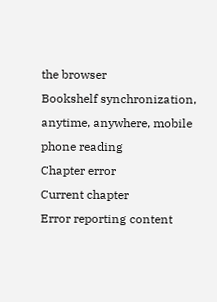the browser
Bookshelf synchronization, anytime, anywhere, mobile phone reading
Chapter error
Current chapter
Error reporting content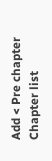Add < Pre chapter Chapter list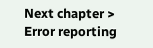Next chapter > Error reporting